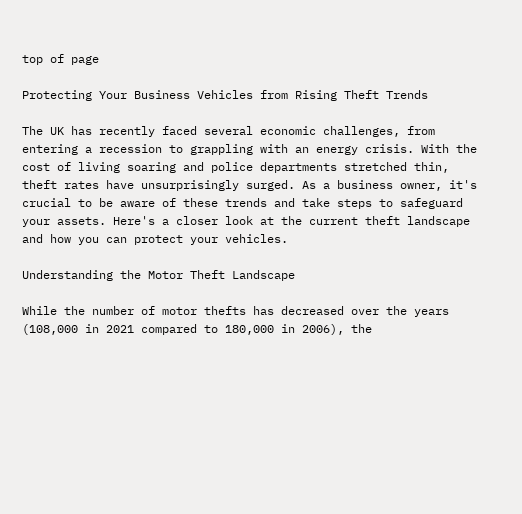top of page

Protecting Your Business Vehicles from Rising Theft Trends

The UK has recently faced several economic challenges, from entering a recession to grappling with an energy crisis. With the cost of living soaring and police departments stretched thin, theft rates have unsurprisingly surged. As a business owner, it's crucial to be aware of these trends and take steps to safeguard your assets. Here's a closer look at the current theft landscape and how you can protect your vehicles.

Understanding the Motor Theft Landscape

While the number of motor thefts has decreased over the years (108,000 in 2021 compared to 180,000 in 2006), the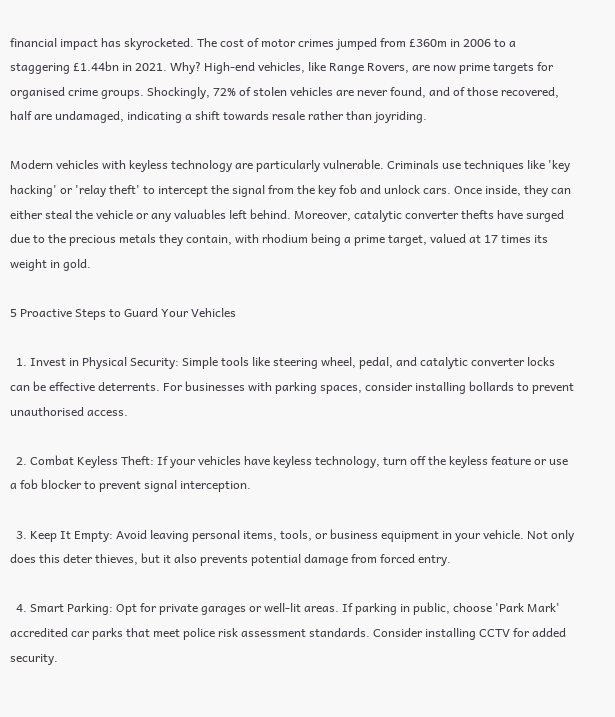financial impact has skyrocketed. The cost of motor crimes jumped from £360m in 2006 to a staggering £1.44bn in 2021. Why? High-end vehicles, like Range Rovers, are now prime targets for organised crime groups. Shockingly, 72% of stolen vehicles are never found, and of those recovered, half are undamaged, indicating a shift towards resale rather than joyriding.

Modern vehicles with keyless technology are particularly vulnerable. Criminals use techniques like 'key hacking' or 'relay theft' to intercept the signal from the key fob and unlock cars. Once inside, they can either steal the vehicle or any valuables left behind. Moreover, catalytic converter thefts have surged due to the precious metals they contain, with rhodium being a prime target, valued at 17 times its weight in gold.

5 Proactive Steps to Guard Your Vehicles

  1. Invest in Physical Security: Simple tools like steering wheel, pedal, and catalytic converter locks can be effective deterrents. For businesses with parking spaces, consider installing bollards to prevent unauthorised access.

  2. Combat Keyless Theft: If your vehicles have keyless technology, turn off the keyless feature or use a fob blocker to prevent signal interception.

  3. Keep It Empty: Avoid leaving personal items, tools, or business equipment in your vehicle. Not only does this deter thieves, but it also prevents potential damage from forced entry.

  4. Smart Parking: Opt for private garages or well-lit areas. If parking in public, choose 'Park Mark' accredited car parks that meet police risk assessment standards. Consider installing CCTV for added security.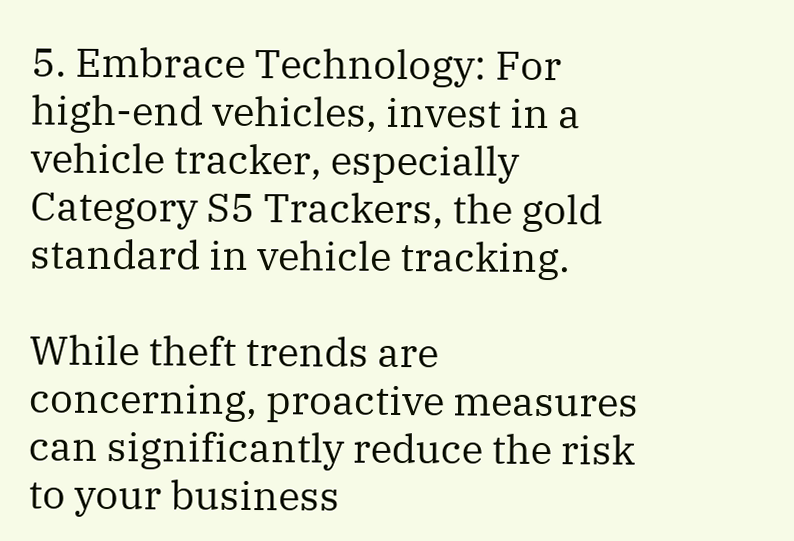5. Embrace Technology: For high-end vehicles, invest in a vehicle tracker, especially Category S5 Trackers, the gold standard in vehicle tracking.

While theft trends are concerning, proactive measures can significantly reduce the risk to your business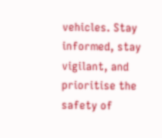vehicles. Stay informed, stay vigilant, and prioritise the safety of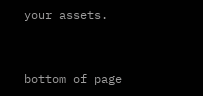your assets.


bottom of page